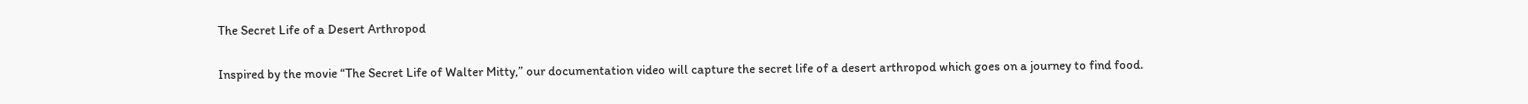The Secret Life of a Desert Arthropod

Inspired by the movie “The Secret Life of Walter Mitty,” our documentation video will capture the secret life of a desert arthropod which goes on a journey to find food.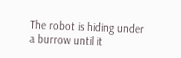The robot is hiding under a burrow until it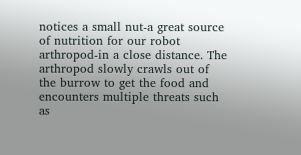notices a small nut-a great source of nutrition for our robot arthropod-in a close distance. The arthropod slowly crawls out of the burrow to get the food and encounters multiple threats such as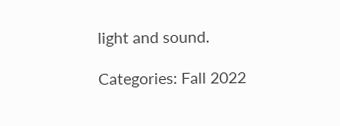light and sound.

Categories: Fall 2022